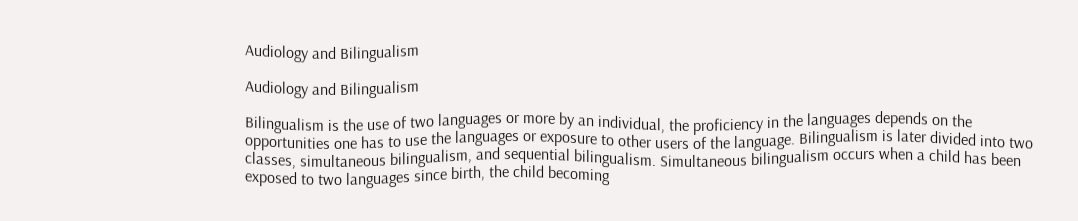Audiology and Bilingualism

Audiology and Bilingualism

Bilingualism is the use of two languages or more by an individual, the proficiency in the languages depends on the opportunities one has to use the languages or exposure to other users of the language. Bilingualism is later divided into two classes, simultaneous bilingualism, and sequential bilingualism. Simultaneous bilingualism occurs when a child has been exposed to two languages since birth, the child becoming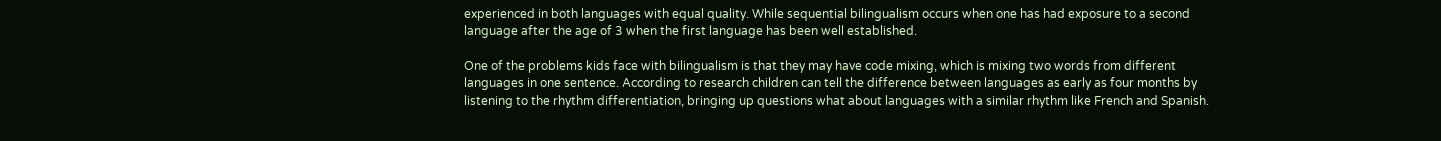experienced in both languages with equal quality. While sequential bilingualism occurs when one has had exposure to a second language after the age of 3 when the first language has been well established.

One of the problems kids face with bilingualism is that they may have code mixing, which is mixing two words from different languages in one sentence. According to research children can tell the difference between languages as early as four months by listening to the rhythm differentiation, bringing up questions what about languages with a similar rhythm like French and Spanish.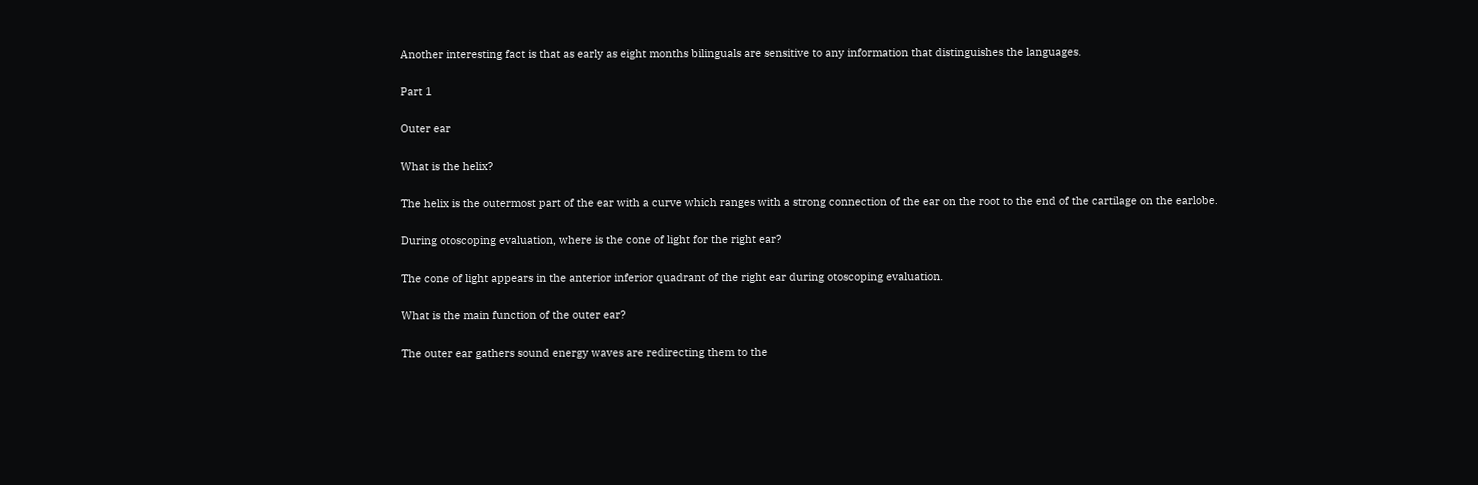Another interesting fact is that as early as eight months bilinguals are sensitive to any information that distinguishes the languages.

Part 1

Outer ear

What is the helix?

The helix is the outermost part of the ear with a curve which ranges with a strong connection of the ear on the root to the end of the cartilage on the earlobe.

During otoscoping evaluation, where is the cone of light for the right ear?

The cone of light appears in the anterior inferior quadrant of the right ear during otoscoping evaluation.

What is the main function of the outer ear?

The outer ear gathers sound energy waves are redirecting them to the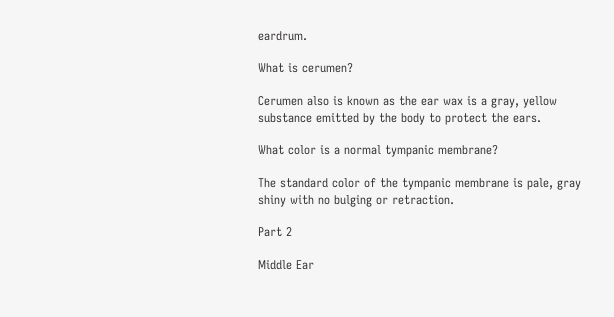eardrum.

What is cerumen?

Cerumen also is known as the ear wax is a gray, yellow substance emitted by the body to protect the ears.

What color is a normal tympanic membrane?

The standard color of the tympanic membrane is pale, gray shiny with no bulging or retraction.

Part 2

Middle Ear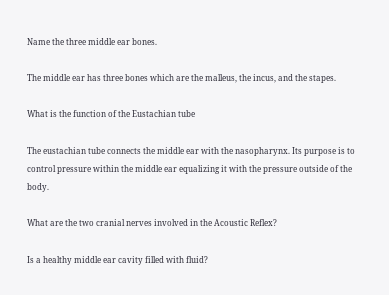Name the three middle ear bones.

The middle ear has three bones which are the malleus, the incus, and the stapes.

What is the function of the Eustachian tube

The eustachian tube connects the middle ear with the nasopharynx. Its purpose is to control pressure within the middle ear equalizing it with the pressure outside of the body.

What are the two cranial nerves involved in the Acoustic Reflex?

Is a healthy middle ear cavity filled with fluid?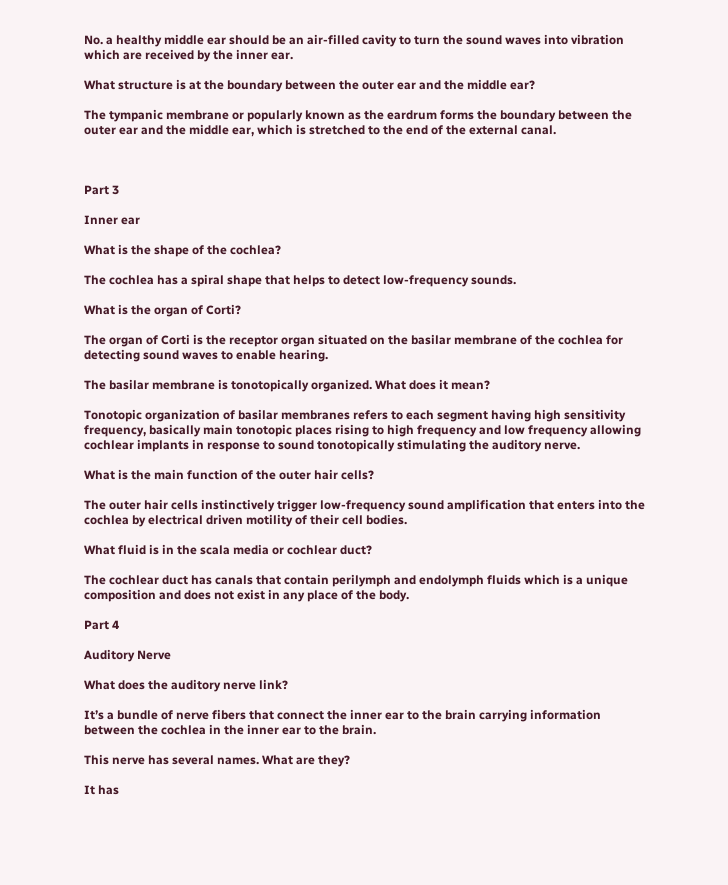No. a healthy middle ear should be an air-filled cavity to turn the sound waves into vibration which are received by the inner ear.

What structure is at the boundary between the outer ear and the middle ear?

The tympanic membrane or popularly known as the eardrum forms the boundary between the outer ear and the middle ear, which is stretched to the end of the external canal.



Part 3

Inner ear

What is the shape of the cochlea?

The cochlea has a spiral shape that helps to detect low-frequency sounds.

What is the organ of Corti?

The organ of Corti is the receptor organ situated on the basilar membrane of the cochlea for detecting sound waves to enable hearing.

The basilar membrane is tonotopically organized. What does it mean?

Tonotopic organization of basilar membranes refers to each segment having high sensitivity frequency, basically main tonotopic places rising to high frequency and low frequency allowing cochlear implants in response to sound tonotopically stimulating the auditory nerve.

What is the main function of the outer hair cells?

The outer hair cells instinctively trigger low-frequency sound amplification that enters into the cochlea by electrical driven motility of their cell bodies.

What fluid is in the scala media or cochlear duct?

The cochlear duct has canals that contain perilymph and endolymph fluids which is a unique composition and does not exist in any place of the body.

Part 4

Auditory Nerve

What does the auditory nerve link?

It’s a bundle of nerve fibers that connect the inner ear to the brain carrying information between the cochlea in the inner ear to the brain.

This nerve has several names. What are they?

It has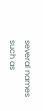several names such as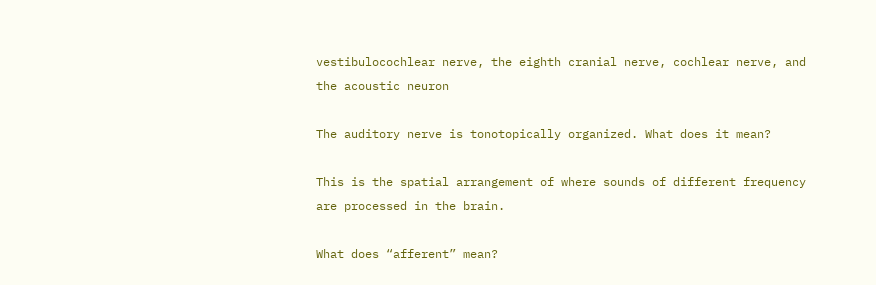vestibulocochlear nerve, the eighth cranial nerve, cochlear nerve, and the acoustic neuron

The auditory nerve is tonotopically organized. What does it mean?

This is the spatial arrangement of where sounds of different frequency are processed in the brain.

What does “afferent” mean?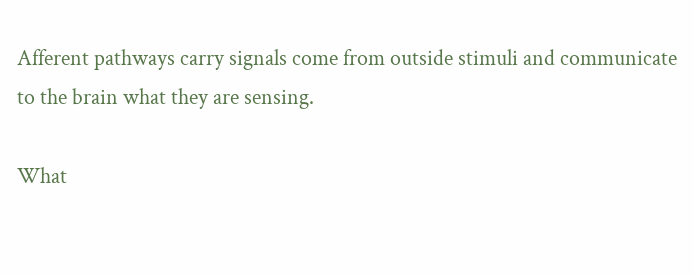Afferent pathways carry signals come from outside stimuli and communicate to the brain what they are sensing.

What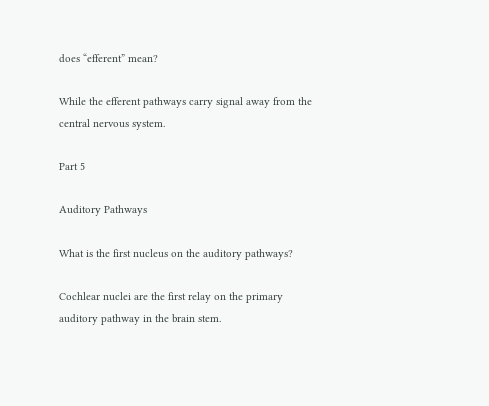does “efferent” mean?

While the efferent pathways carry signal away from the central nervous system.

Part 5

Auditory Pathways

What is the first nucleus on the auditory pathways?

Cochlear nuclei are the first relay on the primary auditory pathway in the brain stem.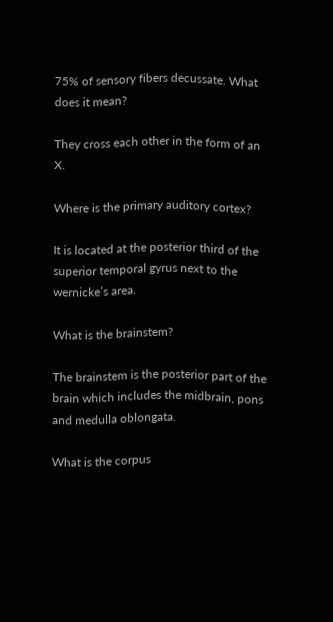75% of sensory fibers decussate. What does it mean?

They cross each other in the form of an X.

Where is the primary auditory cortex?

It is located at the posterior third of the superior temporal gyrus next to the wernicke’s area.

What is the brainstem?

The brainstem is the posterior part of the brain which includes the midbrain, pons and medulla oblongata.

What is the corpus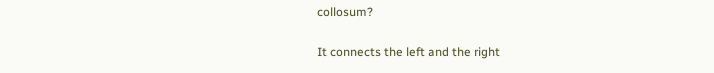collosum?

It connects the left and the right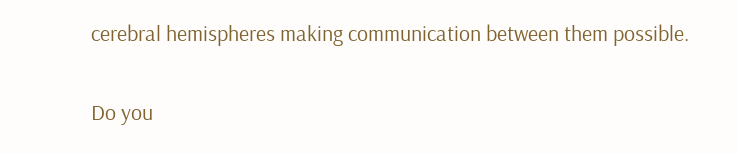cerebral hemispheres making communication between them possible.

Do you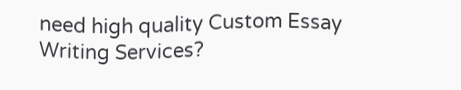need high quality Custom Essay Writing Services?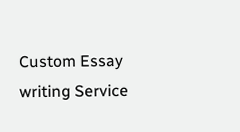Custom Essay writing Service